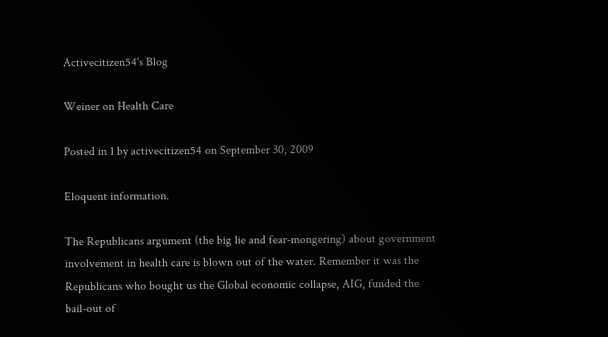Activecitizen54's Blog

Weiner on Health Care

Posted in 1 by activecitizen54 on September 30, 2009

Eloquent information.

The Republicans argument (the big lie and fear-mongering) about government involvement in health care is blown out of the water. Remember it was the Republicans who bought us the Global economic collapse, AIG, funded the bail-out of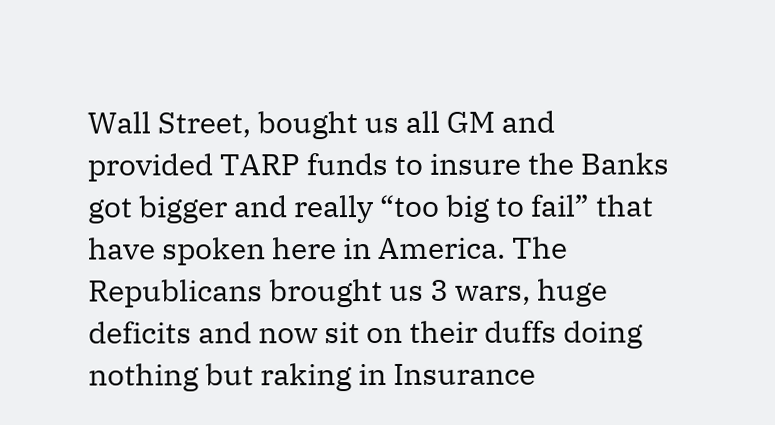Wall Street, bought us all GM and provided TARP funds to insure the Banks got bigger and really “too big to fail” that have spoken here in America. The Republicans brought us 3 wars, huge deficits and now sit on their duffs doing nothing but raking in Insurance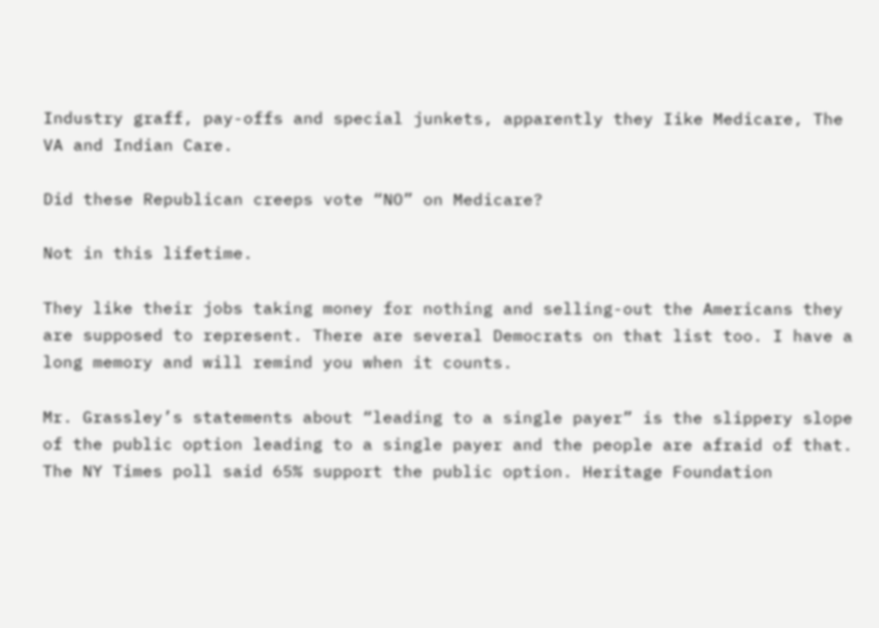Industry graff, pay-offs and special junkets, apparently they Iike Medicare, The VA and Indian Care.

Did these Republican creeps vote “NO” on Medicare?

Not in this lifetime.

They like their jobs taking money for nothing and selling-out the Americans they are supposed to represent. There are several Democrats on that list too. I have a long memory and will remind you when it counts.

Mr. Grassley’s statements about “leading to a single payer” is the slippery slope of the public option leading to a single payer and the people are afraid of that. The NY Times poll said 65% support the public option. Heritage Foundation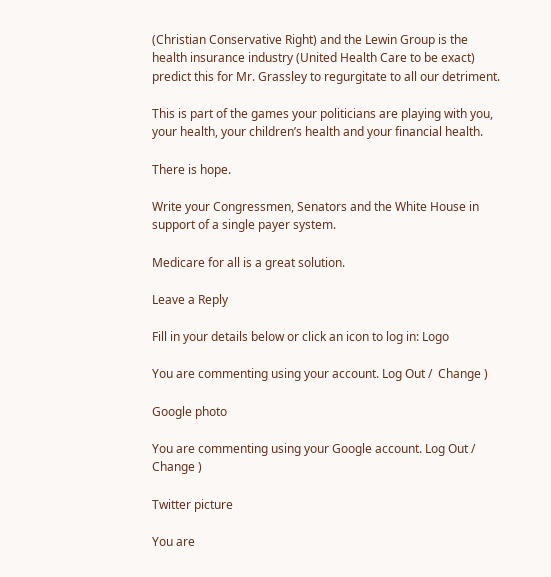(Christian Conservative Right) and the Lewin Group is the health insurance industry (United Health Care to be exact) predict this for Mr. Grassley to regurgitate to all our detriment.

This is part of the games your politicians are playing with you, your health, your children’s health and your financial health.

There is hope.

Write your Congressmen, Senators and the White House in support of a single payer system.

Medicare for all is a great solution.

Leave a Reply

Fill in your details below or click an icon to log in: Logo

You are commenting using your account. Log Out /  Change )

Google photo

You are commenting using your Google account. Log Out /  Change )

Twitter picture

You are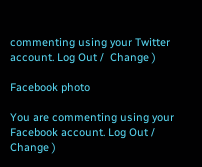commenting using your Twitter account. Log Out /  Change )

Facebook photo

You are commenting using your Facebook account. Log Out /  Change )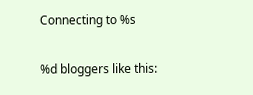Connecting to %s

%d bloggers like this: